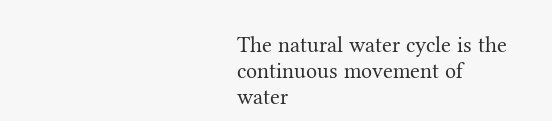The natural water cycle is the continuous movement of water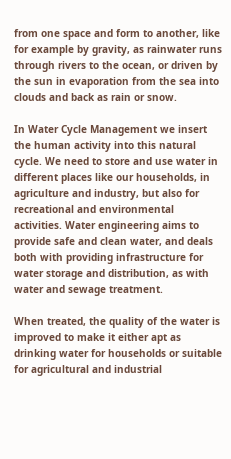from one space and form to another, like for example by gravity, as rainwater runs through rivers to the ocean, or driven by the sun in evaporation from the sea into clouds and back as rain or snow.

In Water Cycle Management we insert the human activity into this natural cycle. We need to store and use water in different places like our households, in agriculture and industry, but also for recreational and environmental activities. Water engineering aims to provide safe and clean water, and deals both with providing infrastructure for water storage and distribution, as with water and sewage treatment.

When treated, the quality of the water is improved to make it either apt as drinking water for households or suitable for agricultural and industrial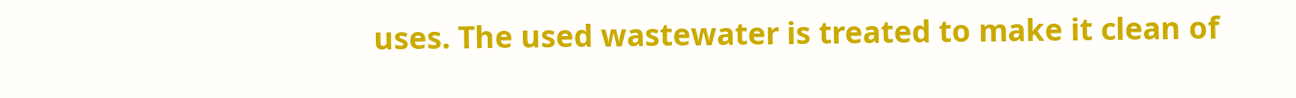uses. The used wastewater is treated to make it clean of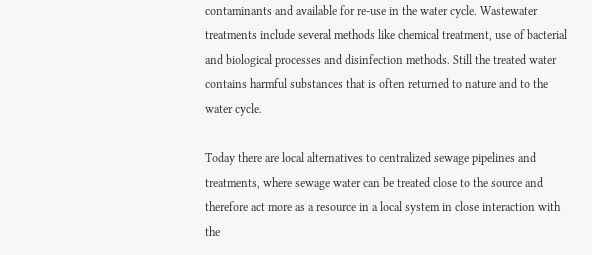contaminants and available for re-use in the water cycle. Wastewater treatments include several methods like chemical treatment, use of bacterial and biological processes and disinfection methods. Still the treated water contains harmful substances that is often returned to nature and to the water cycle.

Today there are local alternatives to centralized sewage pipelines and treatments, where sewage water can be treated close to the source and therefore act more as a resource in a local system in close interaction with the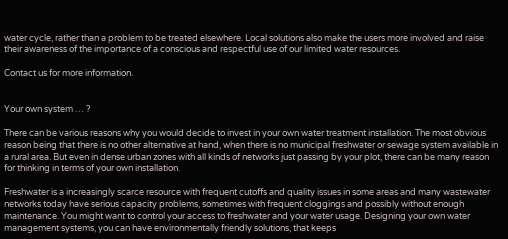water cycle, rather than a problem to be treated elsewhere. Local solutions also make the users more involved and raise their awareness of the importance of a conscious and respectful use of our limited water resources.

Contact us for more information.


Your own system … ?

There can be various reasons why you would decide to invest in your own water treatment installation. The most obvious reason being that there is no other alternative at hand, when there is no municipal freshwater or sewage system available in a rural area. But even in dense urban zones with all kinds of networks just passing by your plot, there can be many reason for thinking in terms of your own installation.

Freshwater is a increasingly scarce resource with frequent cutoffs and quality issues in some areas and many wastewater networks today have serious capacity problems, sometimes with frequent cloggings and possibly without enough maintenance. You might want to control your access to freshwater and your water usage. Designing your own water management systems, you can have environmentally friendly solutions, that keeps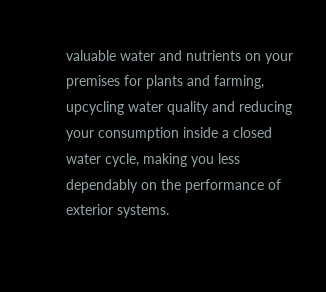valuable water and nutrients on your premises for plants and farming, upcycling water quality and reducing your consumption inside a closed water cycle, making you less dependably on the performance of exterior systems.